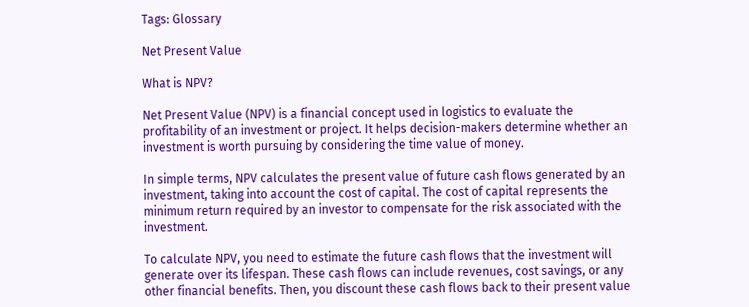Tags: Glossary

Net Present Value

What is NPV?

Net Present Value (NPV) is a financial concept used in logistics to evaluate the profitability of an investment or project. It helps decision-makers determine whether an investment is worth pursuing by considering the time value of money.

In simple terms, NPV calculates the present value of future cash flows generated by an investment, taking into account the cost of capital. The cost of capital represents the minimum return required by an investor to compensate for the risk associated with the investment.

To calculate NPV, you need to estimate the future cash flows that the investment will generate over its lifespan. These cash flows can include revenues, cost savings, or any other financial benefits. Then, you discount these cash flows back to their present value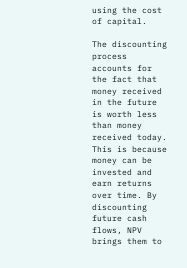using the cost of capital.

The discounting process accounts for the fact that money received in the future is worth less than money received today. This is because money can be invested and earn returns over time. By discounting future cash flows, NPV brings them to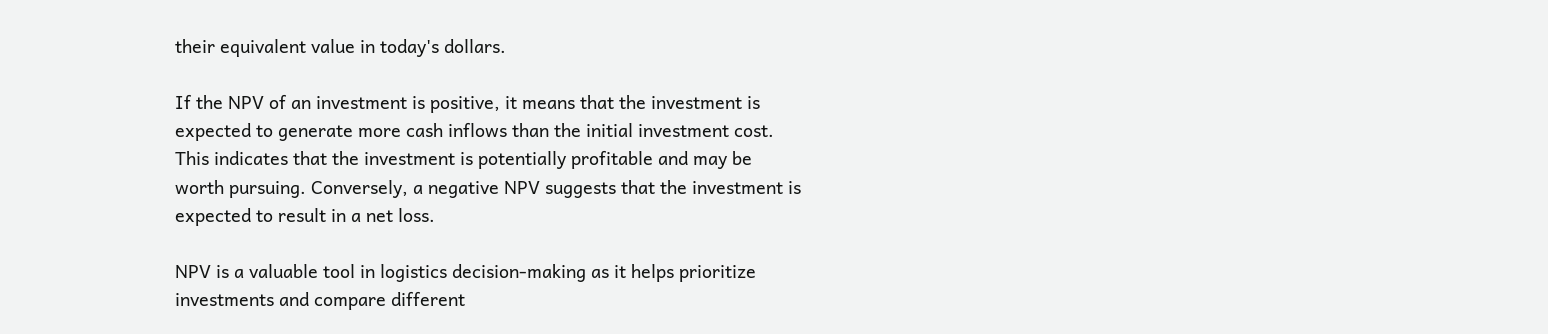their equivalent value in today's dollars.

If the NPV of an investment is positive, it means that the investment is expected to generate more cash inflows than the initial investment cost. This indicates that the investment is potentially profitable and may be worth pursuing. Conversely, a negative NPV suggests that the investment is expected to result in a net loss.

NPV is a valuable tool in logistics decision-making as it helps prioritize investments and compare different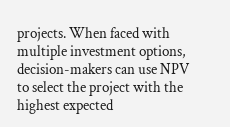projects. When faced with multiple investment options, decision-makers can use NPV to select the project with the highest expected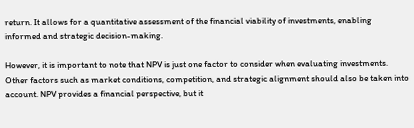return. It allows for a quantitative assessment of the financial viability of investments, enabling informed and strategic decision-making.

However, it is important to note that NPV is just one factor to consider when evaluating investments. Other factors such as market conditions, competition, and strategic alignment should also be taken into account. NPV provides a financial perspective, but it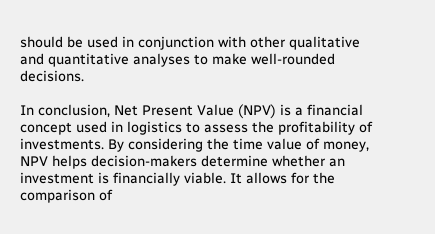should be used in conjunction with other qualitative and quantitative analyses to make well-rounded decisions.

In conclusion, Net Present Value (NPV) is a financial concept used in logistics to assess the profitability of investments. By considering the time value of money, NPV helps decision-makers determine whether an investment is financially viable. It allows for the comparison of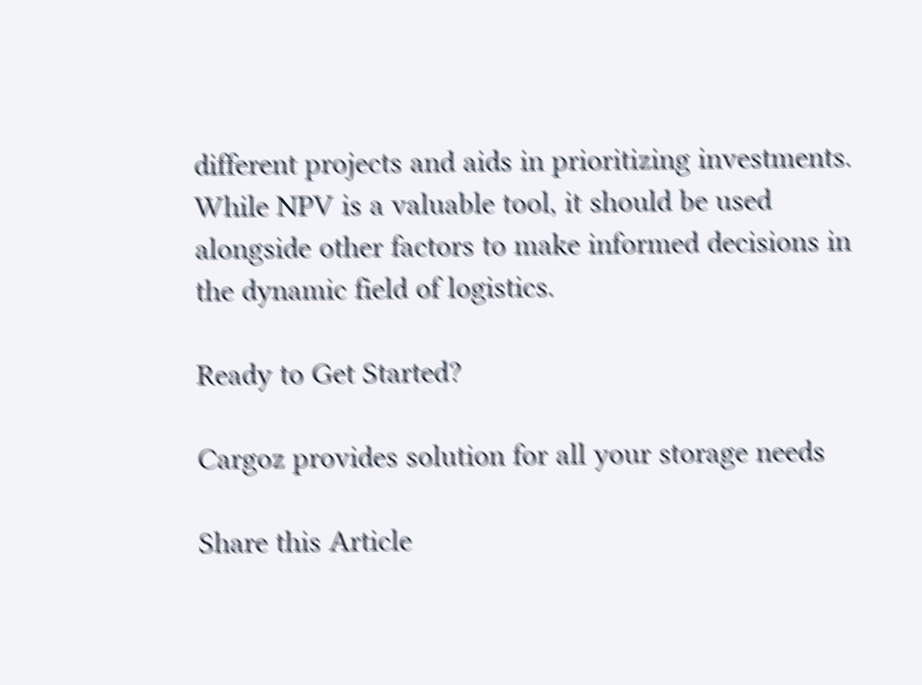different projects and aids in prioritizing investments. While NPV is a valuable tool, it should be used alongside other factors to make informed decisions in the dynamic field of logistics.

Ready to Get Started?

Cargoz provides solution for all your storage needs

Share this Article